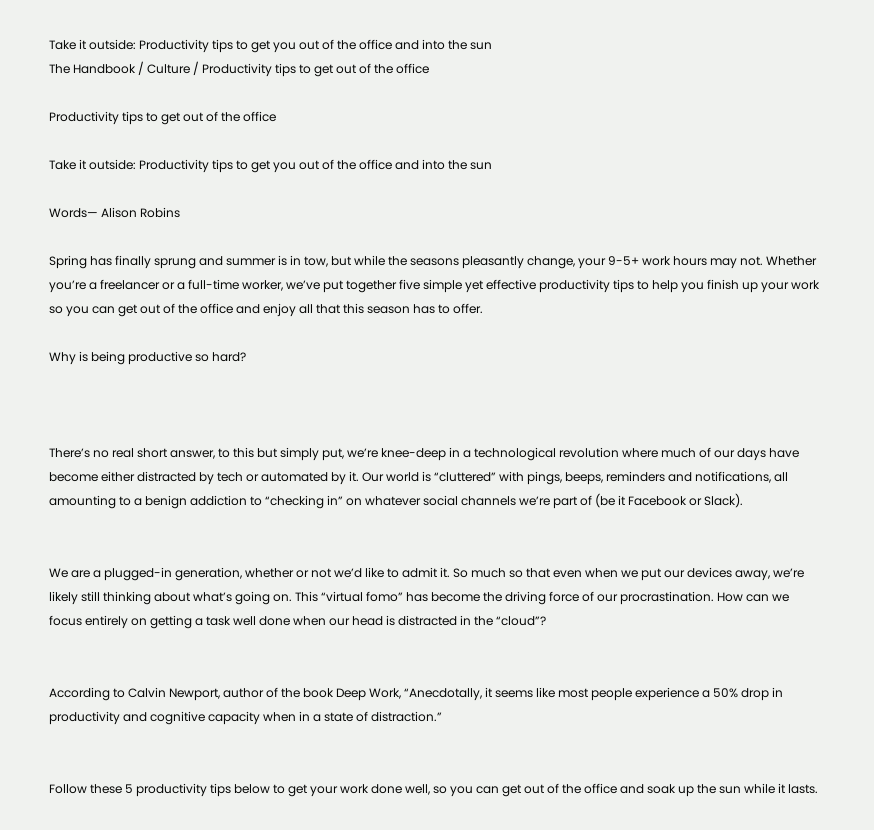Take it outside: Productivity tips to get you out of the office and into the sun
The Handbook / Culture / Productivity tips to get out of the office

Productivity tips to get out of the office

Take it outside: Productivity tips to get you out of the office and into the sun

Words— Alison Robins

Spring has finally sprung and summer is in tow, but while the seasons pleasantly change, your 9-5+ work hours may not. Whether you’re a freelancer or a full-time worker, we’ve put together five simple yet effective productivity tips to help you finish up your work so you can get out of the office and enjoy all that this season has to offer.

Why is being productive so hard?



There’s no real short answer, to this but simply put, we’re knee-deep in a technological revolution where much of our days have become either distracted by tech or automated by it. Our world is “cluttered” with pings, beeps, reminders and notifications, all amounting to a benign addiction to “checking in” on whatever social channels we’re part of (be it Facebook or Slack).


We are a plugged-in generation, whether or not we’d like to admit it. So much so that even when we put our devices away, we’re likely still thinking about what’s going on. This “virtual fomo” has become the driving force of our procrastination. How can we focus entirely on getting a task well done when our head is distracted in the “cloud”?


According to Calvin Newport, author of the book Deep Work, “Anecdotally, it seems like most people experience a 50% drop in productivity and cognitive capacity when in a state of distraction.”


Follow these 5 productivity tips below to get your work done well, so you can get out of the office and soak up the sun while it lasts.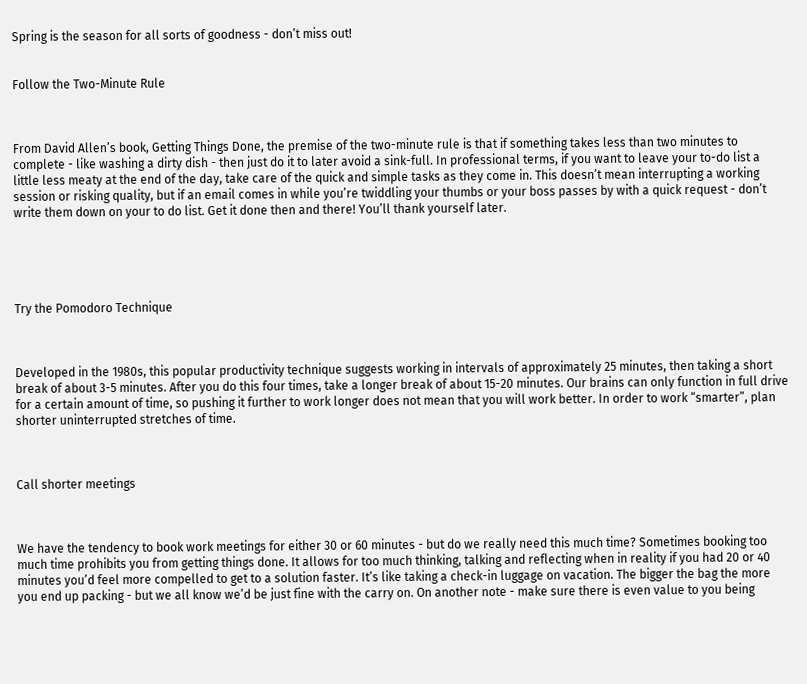Spring is the season for all sorts of goodness - don’t miss out!


Follow the Two-Minute Rule



From David Allen’s book, Getting Things Done, the premise of the two-minute rule is that if something takes less than two minutes to complete - like washing a dirty dish - then just do it to later avoid a sink-full. In professional terms, if you want to leave your to-do list a little less meaty at the end of the day, take care of the quick and simple tasks as they come in. This doesn’t mean interrupting a working session or risking quality, but if an email comes in while you’re twiddling your thumbs or your boss passes by with a quick request - don’t write them down on your to do list. Get it done then and there! You’ll thank yourself later.





Try the Pomodoro Technique



Developed in the 1980s, this popular productivity technique suggests working in intervals of approximately 25 minutes, then taking a short break of about 3-5 minutes. After you do this four times, take a longer break of about 15-20 minutes. Our brains can only function in full drive for a certain amount of time, so pushing it further to work longer does not mean that you will work better. In order to work “smarter”, plan shorter uninterrupted stretches of time.



Call shorter meetings



We have the tendency to book work meetings for either 30 or 60 minutes - but do we really need this much time? Sometimes booking too much time prohibits you from getting things done. It allows for too much thinking, talking and reflecting when in reality if you had 20 or 40 minutes you’d feel more compelled to get to a solution faster. It’s like taking a check-in luggage on vacation. The bigger the bag the more you end up packing - but we all know we’d be just fine with the carry on. On another note - make sure there is even value to you being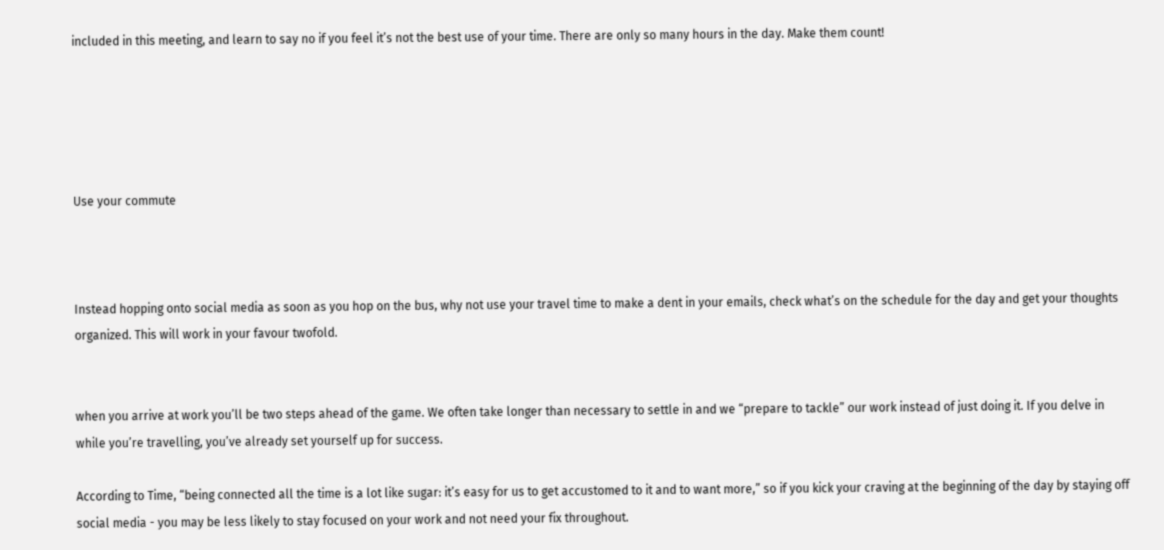included in this meeting, and learn to say no if you feel it’s not the best use of your time. There are only so many hours in the day. Make them count!





Use your commute



Instead hopping onto social media as soon as you hop on the bus, why not use your travel time to make a dent in your emails, check what’s on the schedule for the day and get your thoughts organized. This will work in your favour twofold.


when you arrive at work you’ll be two steps ahead of the game. We often take longer than necessary to settle in and we “prepare to tackle” our work instead of just doing it. If you delve in while you’re travelling, you’ve already set yourself up for success.

According to Time, “being connected all the time is a lot like sugar: it’s easy for us to get accustomed to it and to want more,” so if you kick your craving at the beginning of the day by staying off social media - you may be less likely to stay focused on your work and not need your fix throughout.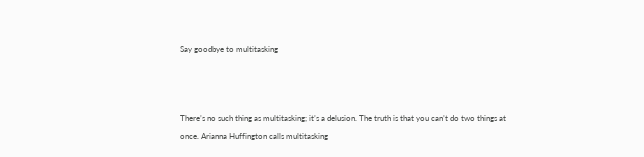Say goodbye to multitasking



There’s no such thing as multitasking; it’s a delusion. The truth is that you can’t do two things at once. Arianna Huffington calls multitasking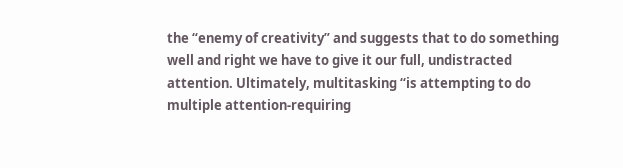the “enemy of creativity” and suggests that to do something well and right we have to give it our full, undistracted attention. Ultimately, multitasking “is attempting to do multiple attention-requiring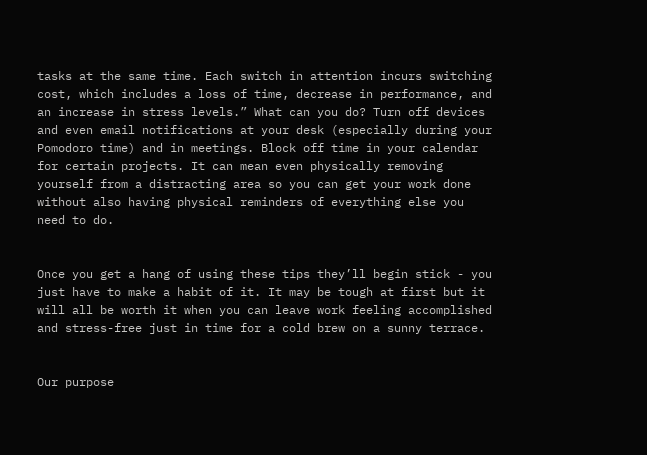tasks at the same time. Each switch in attention incurs switching cost, which includes a loss of time, decrease in performance, and an increase in stress levels.” What can you do? Turn off devices and even email notifications at your desk (especially during your Pomodoro time) and in meetings. Block off time in your calendar for certain projects. It can mean even physically removing yourself from a distracting area so you can get your work done without also having physical reminders of everything else you need to do.


Once you get a hang of using these tips they’ll begin stick - you just have to make a habit of it. It may be tough at first but it will all be worth it when you can leave work feeling accomplished and stress-free just in time for a cold brew on a sunny terrace.


Our purpose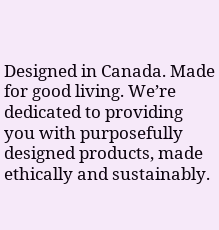Designed in Canada. Made for good living. We’re dedicated to providing you with purposefully designed products, made ethically and sustainably.